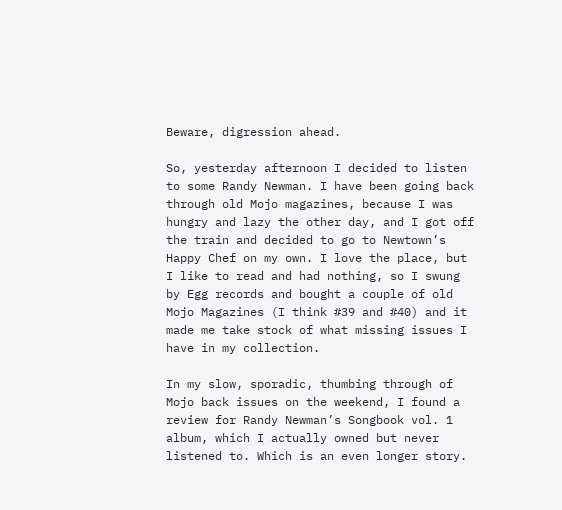Beware, digression ahead.

So, yesterday afternoon I decided to listen to some Randy Newman. I have been going back through old Mojo magazines, because I was hungry and lazy the other day, and I got off the train and decided to go to Newtown’s Happy Chef on my own. I love the place, but I like to read and had nothing, so I swung by Egg records and bought a couple of old Mojo Magazines (I think #39 and #40) and it made me take stock of what missing issues I have in my collection.

In my slow, sporadic, thumbing through of Mojo back issues on the weekend, I found a review for Randy Newman’s Songbook vol. 1 album, which I actually owned but never listened to. Which is an even longer story.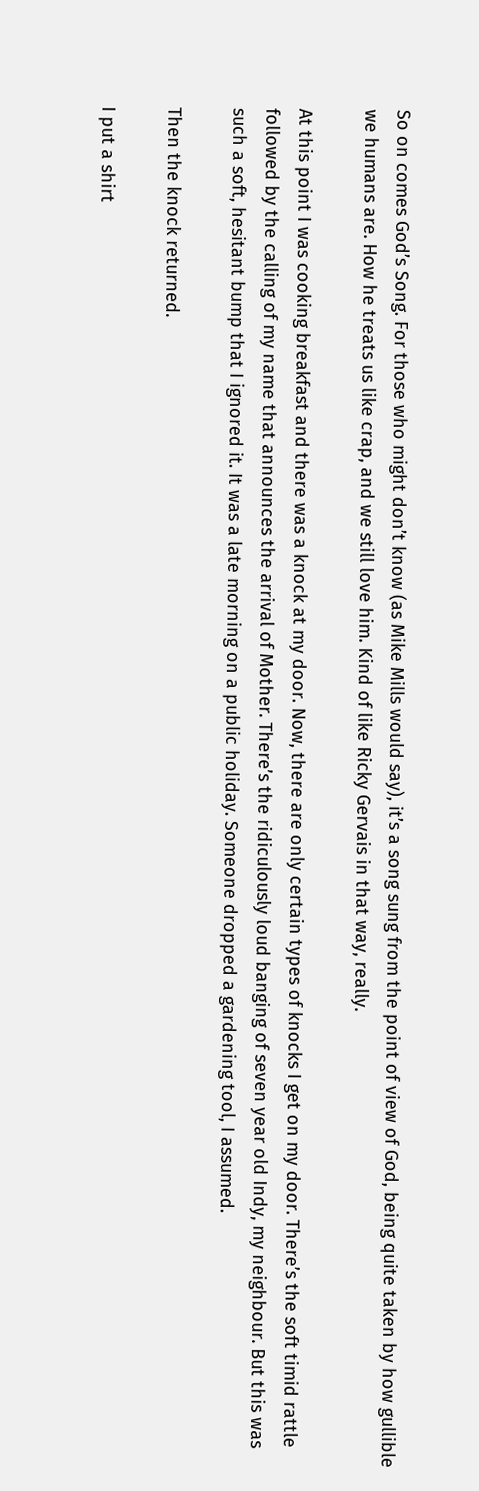So on comes God’s Song. For those who might don’t know (as Mike Mills would say), it’s a song sung from the point of view of God, being quite taken by how gullible we humans are. How he treats us like crap, and we still love him. Kind of like Ricky Gervais in that way, really.

At this point I was cooking breakfast and there was a knock at my door. Now, there are only certain types of knocks I get on my door. There’s the soft timid rattle followed by the calling of my name that announces the arrival of Mother. There’s the ridiculously loud banging of seven year old Indy, my neighbour. But this was such a soft, hesitant bump that I ignored it. It was a late morning on a public holiday. Someone dropped a gardening tool, I assumed.

Then the knock returned.

I put a shirt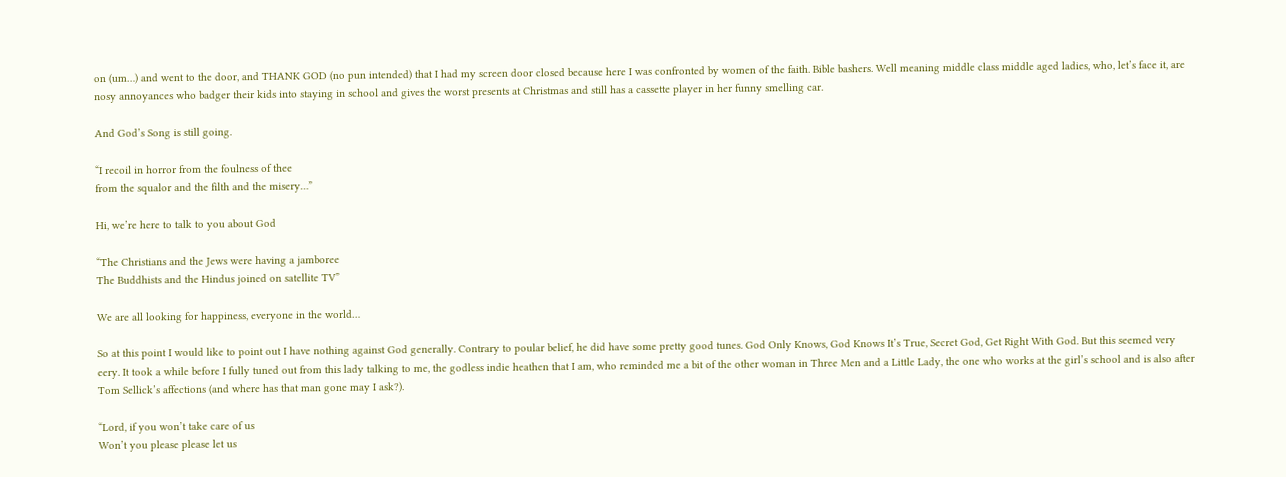on (um…) and went to the door, and THANK GOD (no pun intended) that I had my screen door closed because here I was confronted by women of the faith. Bible bashers. Well meaning middle class middle aged ladies, who, let’s face it, are nosy annoyances who badger their kids into staying in school and gives the worst presents at Christmas and still has a cassette player in her funny smelling car.

And God’s Song is still going.

“I recoil in horror from the foulness of thee
from the squalor and the filth and the misery…”

Hi, we’re here to talk to you about God

“The Christians and the Jews were having a jamboree
The Buddhists and the Hindus joined on satellite TV”

We are all looking for happiness, everyone in the world…

So at this point I would like to point out I have nothing against God generally. Contrary to poular belief, he did have some pretty good tunes. God Only Knows, God Knows It’s True, Secret God, Get Right With God. But this seemed very eery. It took a while before I fully tuned out from this lady talking to me, the godless indie heathen that I am, who reminded me a bit of the other woman in Three Men and a Little Lady, the one who works at the girl’s school and is also after Tom Sellick’s affections (and where has that man gone may I ask?).

“Lord, if you won’t take care of us
Won’t you please please let us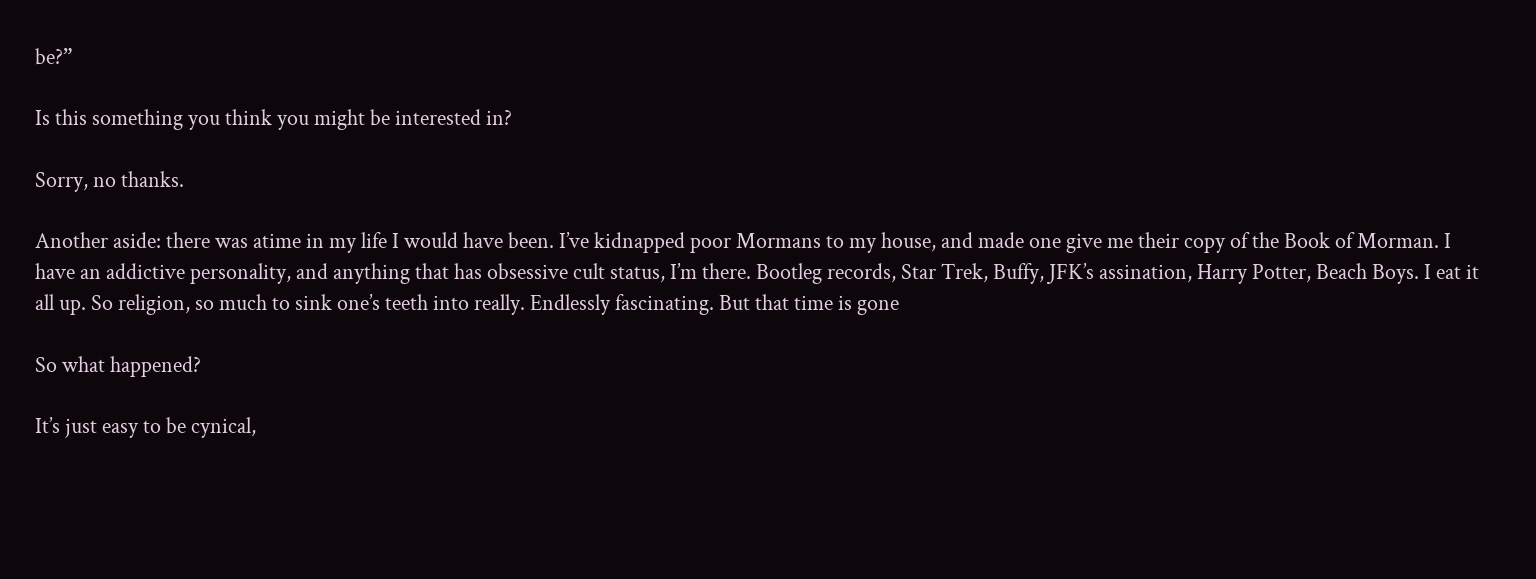be?”

Is this something you think you might be interested in?

Sorry, no thanks.

Another aside: there was atime in my life I would have been. I’ve kidnapped poor Mormans to my house, and made one give me their copy of the Book of Morman. I have an addictive personality, and anything that has obsessive cult status, I’m there. Bootleg records, Star Trek, Buffy, JFK’s assination, Harry Potter, Beach Boys. I eat it all up. So religion, so much to sink one’s teeth into really. Endlessly fascinating. But that time is gone

So what happened?

It’s just easy to be cynical,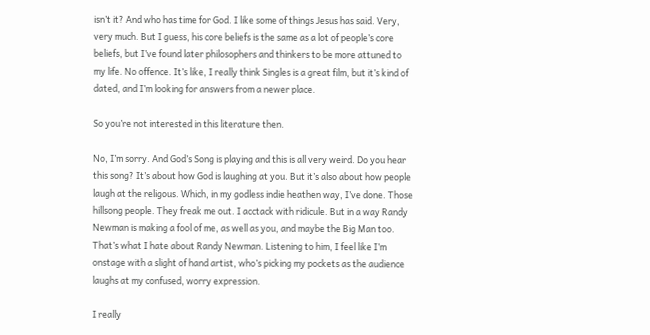isn’t it? And who has time for God. I like some of things Jesus has said. Very, very much. But I guess, his core beliefs is the same as a lot of people’s core beliefs, but I’ve found later philosophers and thinkers to be more attuned to my life. No offence. It’s like, I really think Singles is a great film, but it’s kind of dated, and I’m looking for answers from a newer place.

So you’re not interested in this literature then.

No, I’m sorry. And God’s Song is playing and this is all very weird. Do you hear this song? It’s about how God is laughing at you. But it’s also about how people laugh at the religous. Which, in my godless indie heathen way, I’ve done. Those hillsong people. They freak me out. I acctack with ridicule. But in a way Randy Newman is making a fool of me, as well as you, and maybe the Big Man too. That’s what I hate about Randy Newman. Listening to him, I feel like I’m onstage with a slight of hand artist, who’s picking my pockets as the audience laughs at my confused, worry expression.

I really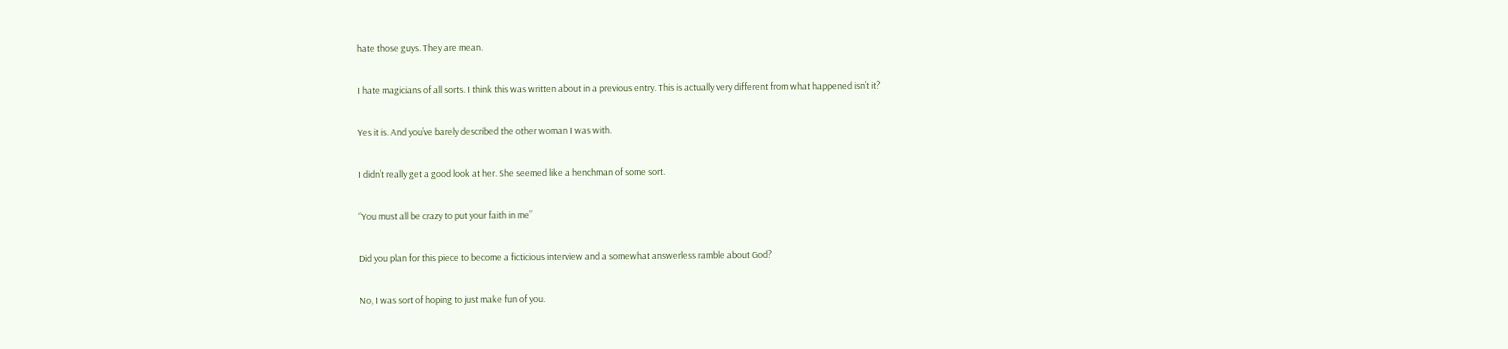hate those guys. They are mean.

I hate magicians of all sorts. I think this was written about in a previous entry. This is actually very different from what happened isn’t it?

Yes it is. And you’ve barely described the other woman I was with.

I didn’t really get a good look at her. She seemed like a henchman of some sort.

“You must all be crazy to put your faith in me”

Did you plan for this piece to become a ficticious interview and a somewhat answerless ramble about God?

No, I was sort of hoping to just make fun of you.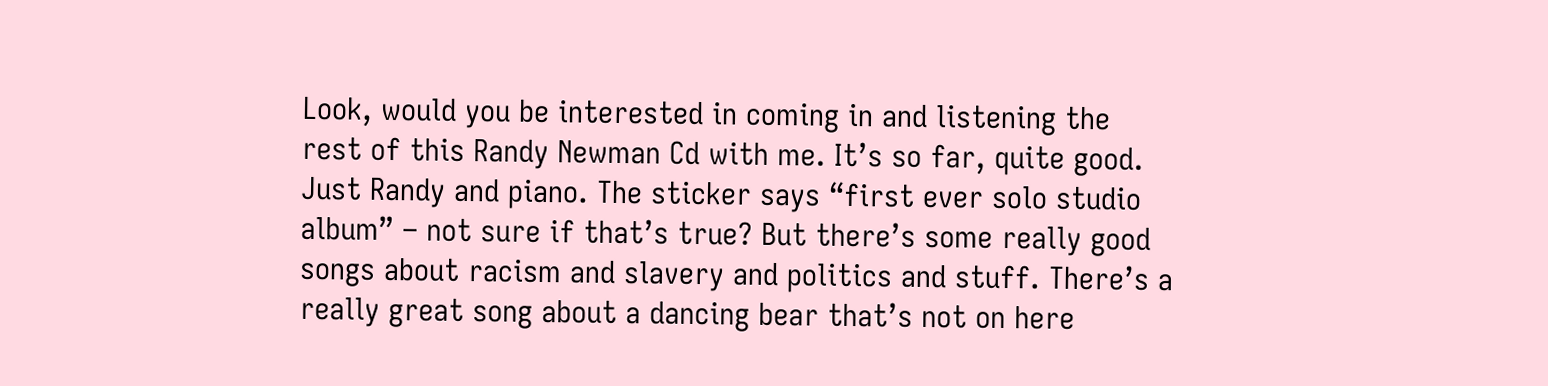Look, would you be interested in coming in and listening the rest of this Randy Newman Cd with me. It’s so far, quite good. Just Randy and piano. The sticker says “first ever solo studio album” – not sure if that’s true? But there’s some really good songs about racism and slavery and politics and stuff. There’s a really great song about a dancing bear that’s not on here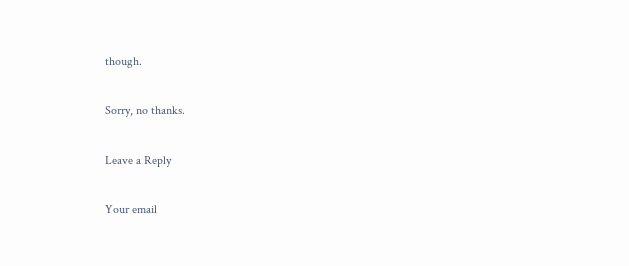though.

Sorry, no thanks.

Leave a Reply

Your email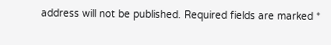address will not be published. Required fields are marked *